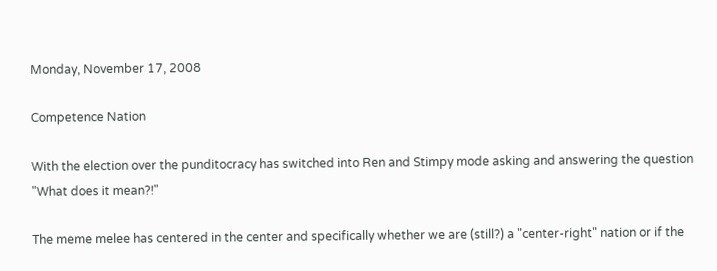Monday, November 17, 2008

Competence Nation

With the election over the punditocracy has switched into Ren and Stimpy mode asking and answering the question "What does it mean?!"

The meme melee has centered in the center and specifically whether we are (still?) a "center-right" nation or if the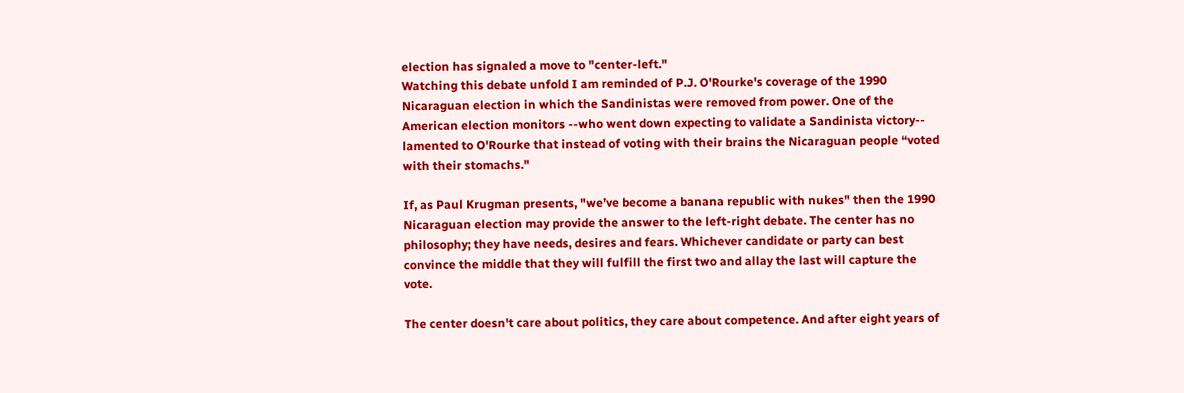election has signaled a move to "center-left."
Watching this debate unfold I am reminded of P.J. O'Rourke's coverage of the 1990 Nicaraguan election in which the Sandinistas were removed from power. One of the American election monitors --who went down expecting to validate a Sandinista victory-- lamented to O'Rourke that instead of voting with their brains the Nicaraguan people “voted with their stomachs."

If, as Paul Krugman presents, "we’ve become a banana republic with nukes" then the 1990 Nicaraguan election may provide the answer to the left-right debate. The center has no philosophy; they have needs, desires and fears. Whichever candidate or party can best convince the middle that they will fulfill the first two and allay the last will capture the vote.

The center doesn't care about politics, they care about competence. And after eight years of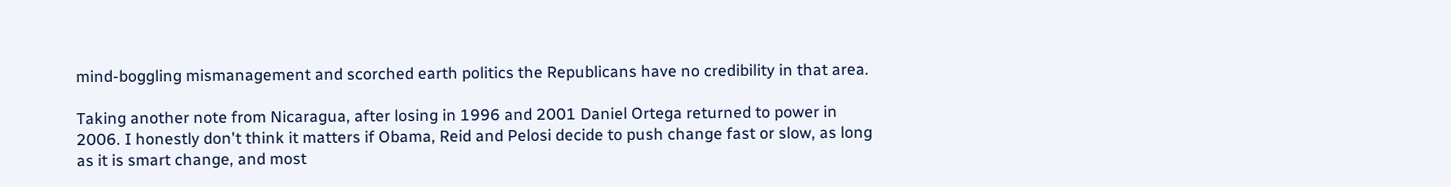mind-boggling mismanagement and scorched earth politics the Republicans have no credibility in that area.

Taking another note from Nicaragua, after losing in 1996 and 2001 Daniel Ortega returned to power in 2006. I honestly don't think it matters if Obama, Reid and Pelosi decide to push change fast or slow, as long as it is smart change, and most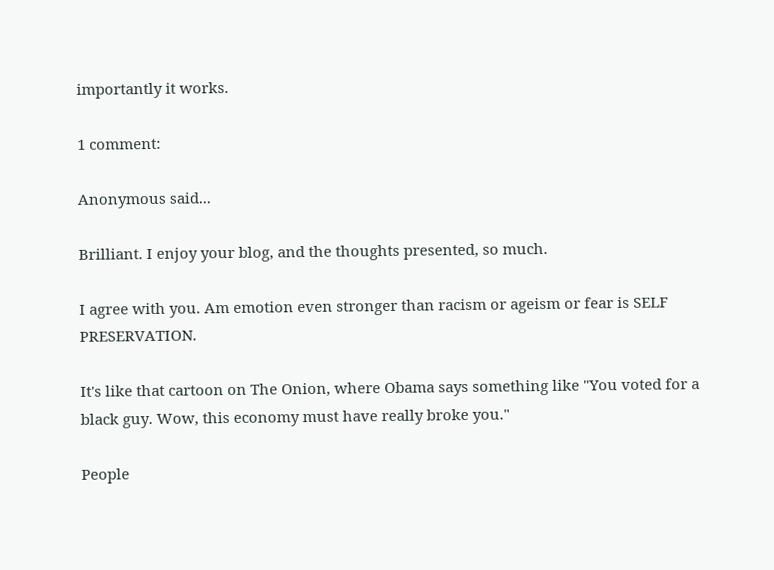importantly it works.

1 comment:

Anonymous said...

Brilliant. I enjoy your blog, and the thoughts presented, so much.

I agree with you. Am emotion even stronger than racism or ageism or fear is SELF PRESERVATION.

It's like that cartoon on The Onion, where Obama says something like "You voted for a black guy. Wow, this economy must have really broke you."

People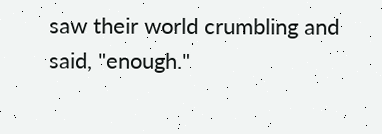saw their world crumbling and said, "enough."